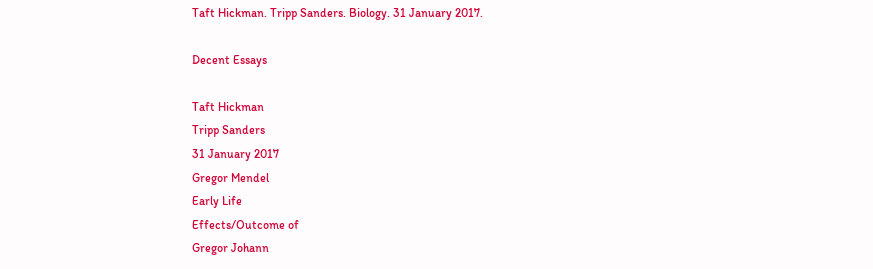Taft Hickman. Tripp Sanders. Biology. 31 January 2017.

Decent Essays

Taft Hickman
Tripp Sanders
31 January 2017
Gregor Mendel
Early Life
Effects/Outcome of
Gregor Johann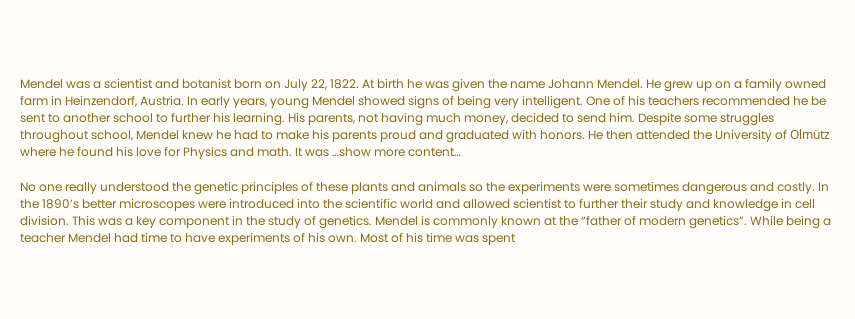Mendel was a scientist and botanist born on July 22, 1822. At birth he was given the name Johann Mendel. He grew up on a family owned farm in Heinzendorf, Austria. In early years, young Mendel showed signs of being very intelligent. One of his teachers recommended he be sent to another school to further his learning. His parents, not having much money, decided to send him. Despite some struggles throughout school, Mendel knew he had to make his parents proud and graduated with honors. He then attended the University of Olmütz where he found his love for Physics and math. It was …show more content…

No one really understood the genetic principles of these plants and animals so the experiments were sometimes dangerous and costly. In the 1890’s better microscopes were introduced into the scientific world and allowed scientist to further their study and knowledge in cell division. This was a key component in the study of genetics. Mendel is commonly known at the “father of modern genetics”. While being a teacher Mendel had time to have experiments of his own. Most of his time was spent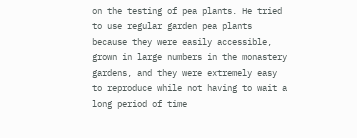on the testing of pea plants. He tried to use regular garden pea plants because they were easily accessible, grown in large numbers in the monastery gardens, and they were extremely easy to reproduce while not having to wait a long period of time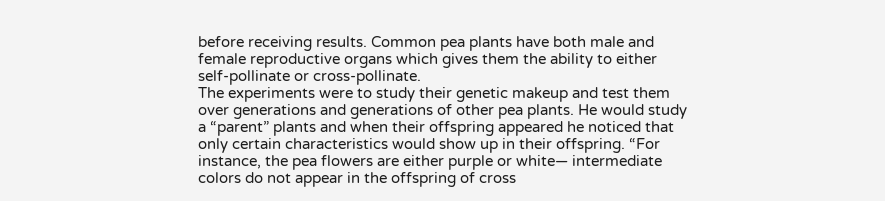before receiving results. Common pea plants have both male and female reproductive organs which gives them the ability to either self-pollinate or cross-pollinate.
The experiments were to study their genetic makeup and test them over generations and generations of other pea plants. He would study a “parent” plants and when their offspring appeared he noticed that only certain characteristics would show up in their offspring. “For instance, the pea flowers are either purple or white— intermediate colors do not appear in the offspring of cross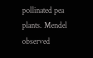pollinated pea plants. Mendel observed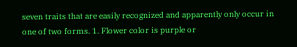seven traits that are easily recognized and apparently only occur in one of two forms. 1. Flower color is purple or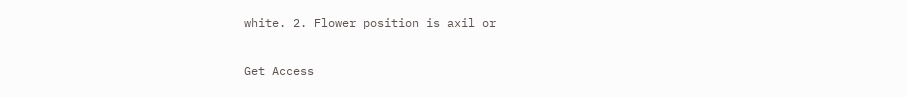white. 2. Flower position is axil or

Get Access